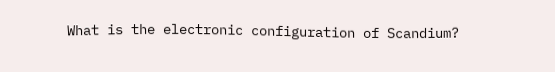What is the electronic configuration of Scandium?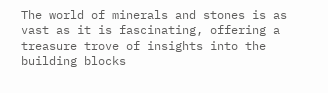The world of minerals and stones is as vast as it is fascinating, offering a treasure trove of insights into the building blocks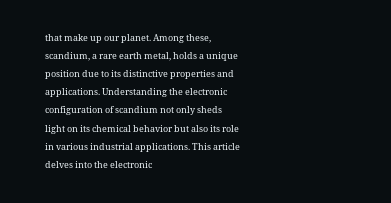that make up our planet. Among these, scandium, a rare earth metal, holds a unique position due to its distinctive properties and applications. Understanding the electronic configuration of scandium not only sheds light on its chemical behavior but also its role in various industrial applications. This article delves into the electronic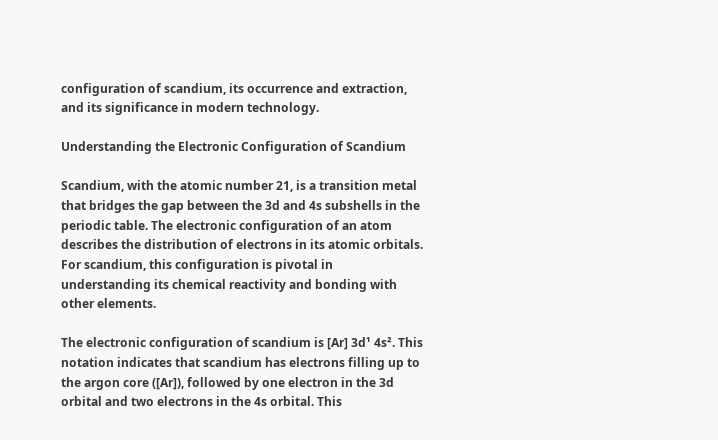configuration of scandium, its occurrence and extraction, and its significance in modern technology.

Understanding the Electronic Configuration of Scandium

Scandium, with the atomic number 21, is a transition metal that bridges the gap between the 3d and 4s subshells in the periodic table. The electronic configuration of an atom describes the distribution of electrons in its atomic orbitals. For scandium, this configuration is pivotal in understanding its chemical reactivity and bonding with other elements.

The electronic configuration of scandium is [Ar] 3d¹ 4s². This notation indicates that scandium has electrons filling up to the argon core ([Ar]), followed by one electron in the 3d orbital and two electrons in the 4s orbital. This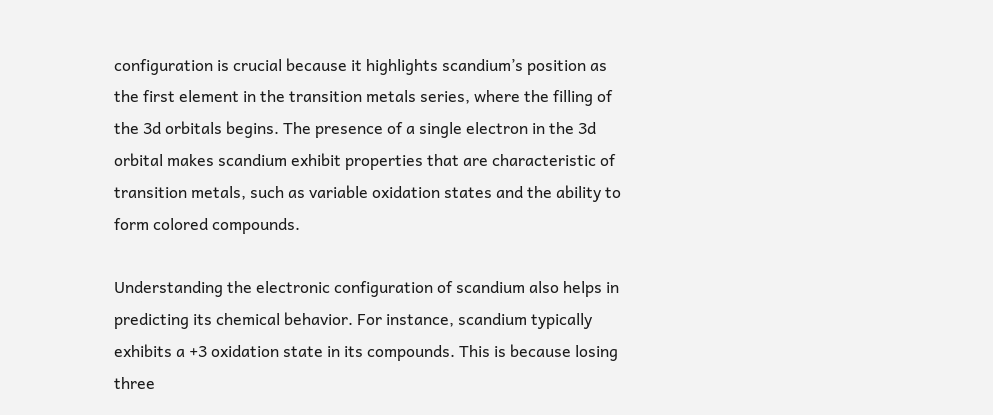configuration is crucial because it highlights scandium’s position as the first element in the transition metals series, where the filling of the 3d orbitals begins. The presence of a single electron in the 3d orbital makes scandium exhibit properties that are characteristic of transition metals, such as variable oxidation states and the ability to form colored compounds.

Understanding the electronic configuration of scandium also helps in predicting its chemical behavior. For instance, scandium typically exhibits a +3 oxidation state in its compounds. This is because losing three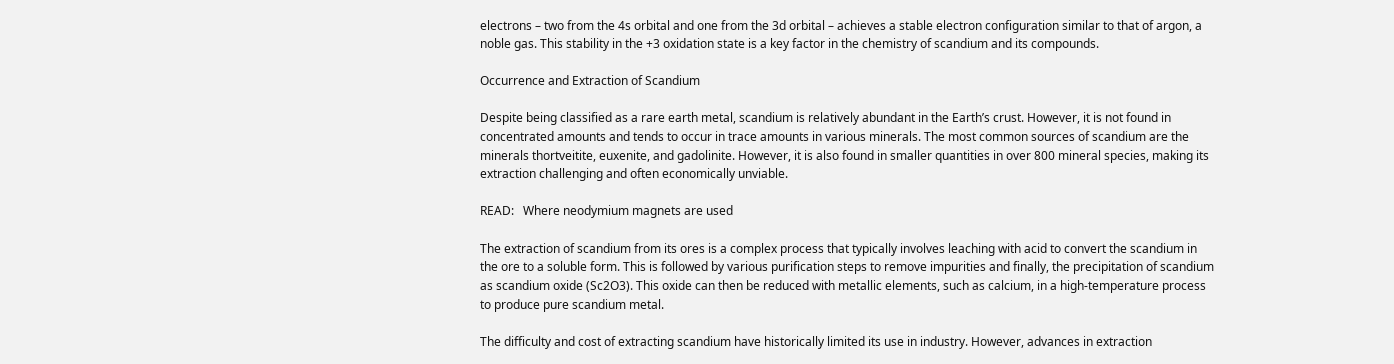electrons – two from the 4s orbital and one from the 3d orbital – achieves a stable electron configuration similar to that of argon, a noble gas. This stability in the +3 oxidation state is a key factor in the chemistry of scandium and its compounds.

Occurrence and Extraction of Scandium

Despite being classified as a rare earth metal, scandium is relatively abundant in the Earth’s crust. However, it is not found in concentrated amounts and tends to occur in trace amounts in various minerals. The most common sources of scandium are the minerals thortveitite, euxenite, and gadolinite. However, it is also found in smaller quantities in over 800 mineral species, making its extraction challenging and often economically unviable.

READ:   Where neodymium magnets are used

The extraction of scandium from its ores is a complex process that typically involves leaching with acid to convert the scandium in the ore to a soluble form. This is followed by various purification steps to remove impurities and finally, the precipitation of scandium as scandium oxide (Sc2O3). This oxide can then be reduced with metallic elements, such as calcium, in a high-temperature process to produce pure scandium metal.

The difficulty and cost of extracting scandium have historically limited its use in industry. However, advances in extraction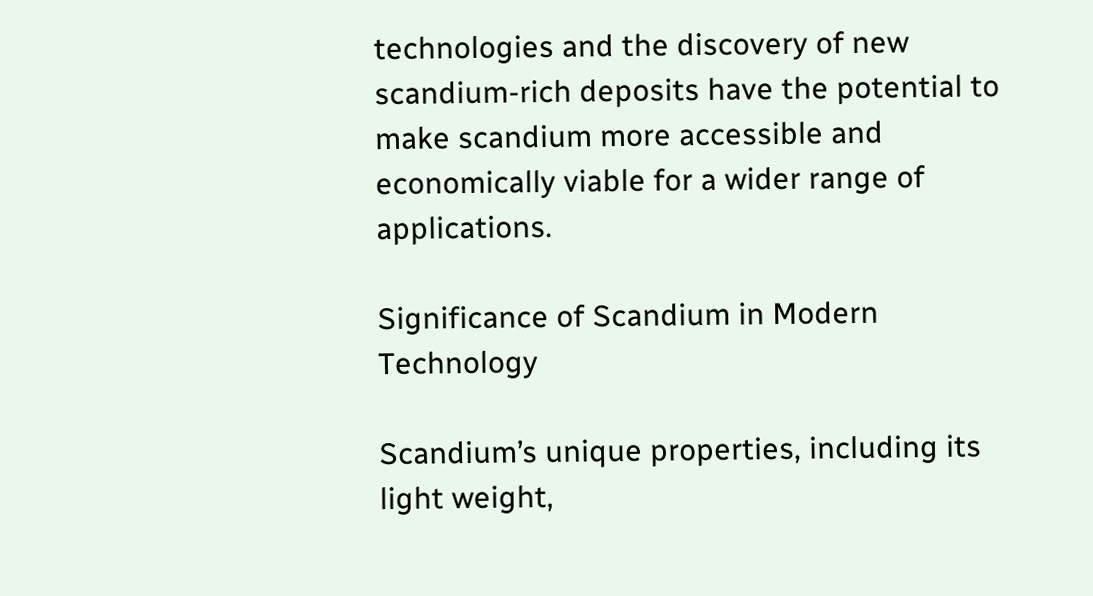technologies and the discovery of new scandium-rich deposits have the potential to make scandium more accessible and economically viable for a wider range of applications.

Significance of Scandium in Modern Technology

Scandium’s unique properties, including its light weight,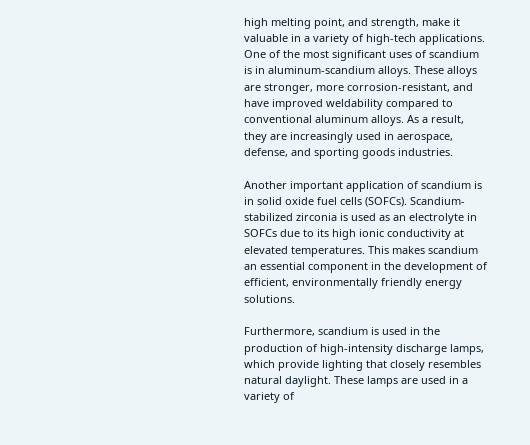high melting point, and strength, make it valuable in a variety of high-tech applications. One of the most significant uses of scandium is in aluminum-scandium alloys. These alloys are stronger, more corrosion-resistant, and have improved weldability compared to conventional aluminum alloys. As a result, they are increasingly used in aerospace, defense, and sporting goods industries.

Another important application of scandium is in solid oxide fuel cells (SOFCs). Scandium-stabilized zirconia is used as an electrolyte in SOFCs due to its high ionic conductivity at elevated temperatures. This makes scandium an essential component in the development of efficient, environmentally friendly energy solutions.

Furthermore, scandium is used in the production of high-intensity discharge lamps, which provide lighting that closely resembles natural daylight. These lamps are used in a variety of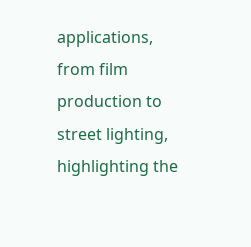applications, from film production to street lighting, highlighting the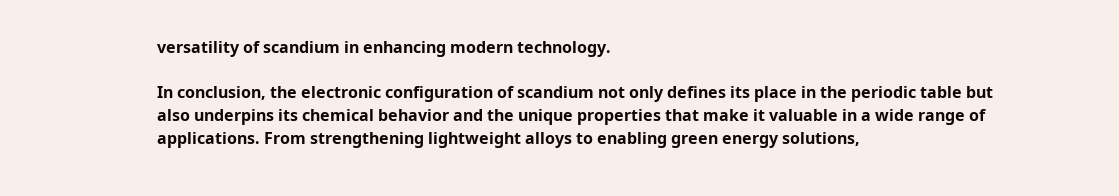versatility of scandium in enhancing modern technology.

In conclusion, the electronic configuration of scandium not only defines its place in the periodic table but also underpins its chemical behavior and the unique properties that make it valuable in a wide range of applications. From strengthening lightweight alloys to enabling green energy solutions,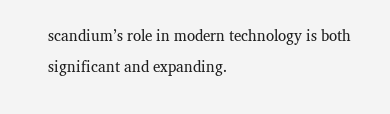scandium’s role in modern technology is both significant and expanding.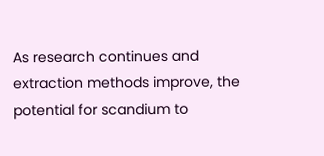As research continues and extraction methods improve, the potential for scandium to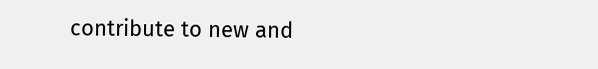contribute to new and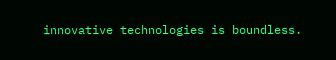innovative technologies is boundless.